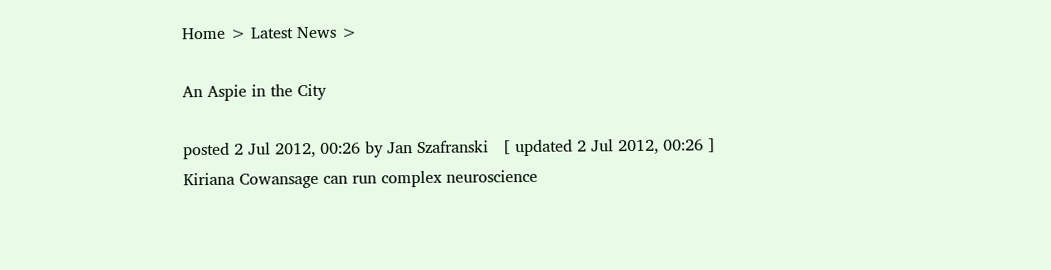Home > Latest News >

An Aspie in the City

posted 2 Jul 2012, 00:26 by Jan Szafranski   [ updated 2 Jul 2012, 00:26 ]
Kiriana Cowansage can run complex neuroscience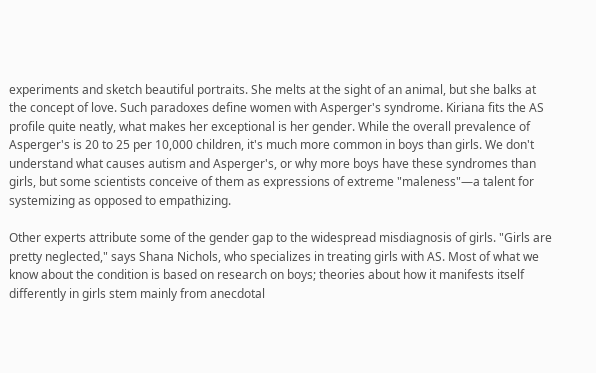experiments and sketch beautiful portraits. She melts at the sight of an animal, but she balks at the concept of love. Such paradoxes define women with Asperger's syndrome. Kiriana fits the AS profile quite neatly, what makes her exceptional is her gender. While the overall prevalence of Asperger's is 20 to 25 per 10,000 children, it's much more common in boys than girls. We don't understand what causes autism and Asperger's, or why more boys have these syndromes than girls, but some scientists conceive of them as expressions of extreme "maleness"—a talent for systemizing as opposed to empathizing.

Other experts attribute some of the gender gap to the widespread misdiagnosis of girls. "Girls are pretty neglected," says Shana Nichols, who specializes in treating girls with AS. Most of what we know about the condition is based on research on boys; theories about how it manifests itself differently in girls stem mainly from anecdotal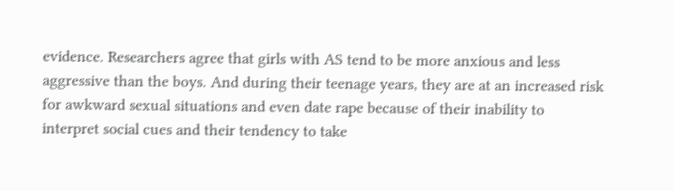evidence. Researchers agree that girls with AS tend to be more anxious and less aggressive than the boys. And during their teenage years, they are at an increased risk for awkward sexual situations and even date rape because of their inability to interpret social cues and their tendency to take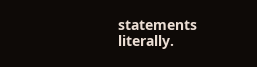statements literally.